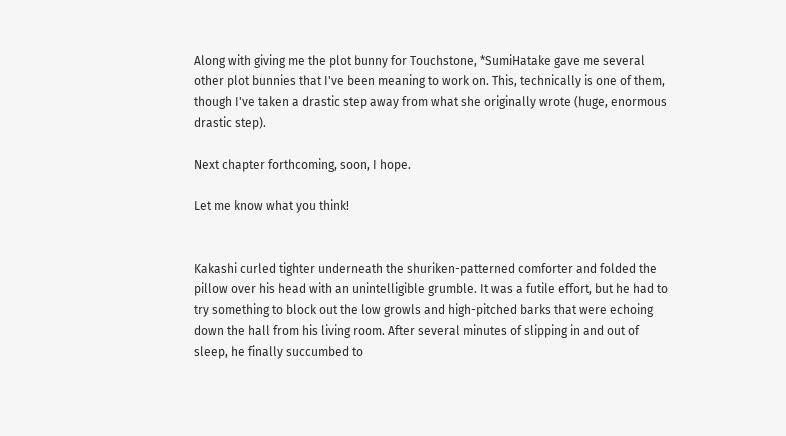Along with giving me the plot bunny for Touchstone, *SumiHatake gave me several other plot bunnies that I've been meaning to work on. This, technically is one of them, though I've taken a drastic step away from what she originally wrote (huge, enormous drastic step).

Next chapter forthcoming, soon, I hope.

Let me know what you think!


Kakashi curled tighter underneath the shuriken-patterned comforter and folded the pillow over his head with an unintelligible grumble. It was a futile effort, but he had to try something to block out the low growls and high-pitched barks that were echoing down the hall from his living room. After several minutes of slipping in and out of sleep, he finally succumbed to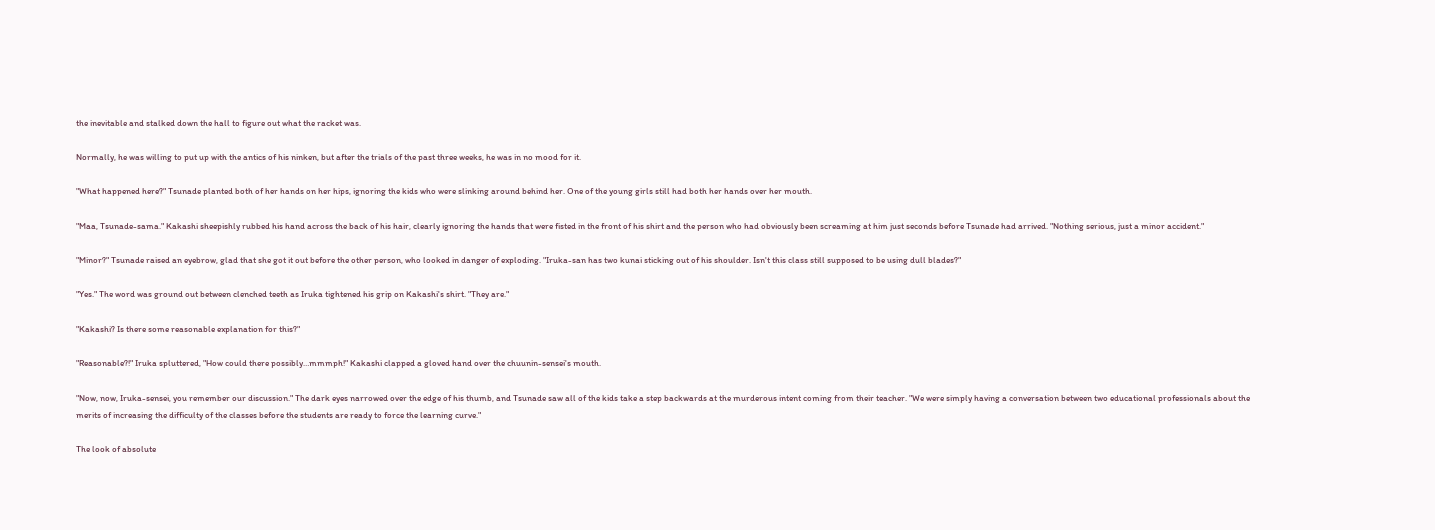the inevitable and stalked down the hall to figure out what the racket was.

Normally, he was willing to put up with the antics of his ninken, but after the trials of the past three weeks, he was in no mood for it.

"What happened here?" Tsunade planted both of her hands on her hips, ignoring the kids who were slinking around behind her. One of the young girls still had both her hands over her mouth.

"Maa, Tsunade-sama." Kakashi sheepishly rubbed his hand across the back of his hair, clearly ignoring the hands that were fisted in the front of his shirt and the person who had obviously been screaming at him just seconds before Tsunade had arrived. "Nothing serious, just a minor accident."

"Minor?" Tsunade raised an eyebrow, glad that she got it out before the other person, who looked in danger of exploding. "Iruka-san has two kunai sticking out of his shoulder. Isn't this class still supposed to be using dull blades?"

"Yes." The word was ground out between clenched teeth as Iruka tightened his grip on Kakashi's shirt. "They are."

"Kakashi? Is there some reasonable explanation for this?"

"Reasonable?!" Iruka spluttered, "How could there possibly…mmmph!" Kakashi clapped a gloved hand over the chuunin-sensei's mouth.

"Now, now, Iruka-sensei, you remember our discussion." The dark eyes narrowed over the edge of his thumb, and Tsunade saw all of the kids take a step backwards at the murderous intent coming from their teacher. "We were simply having a conversation between two educational professionals about the merits of increasing the difficulty of the classes before the students are ready to force the learning curve."

The look of absolute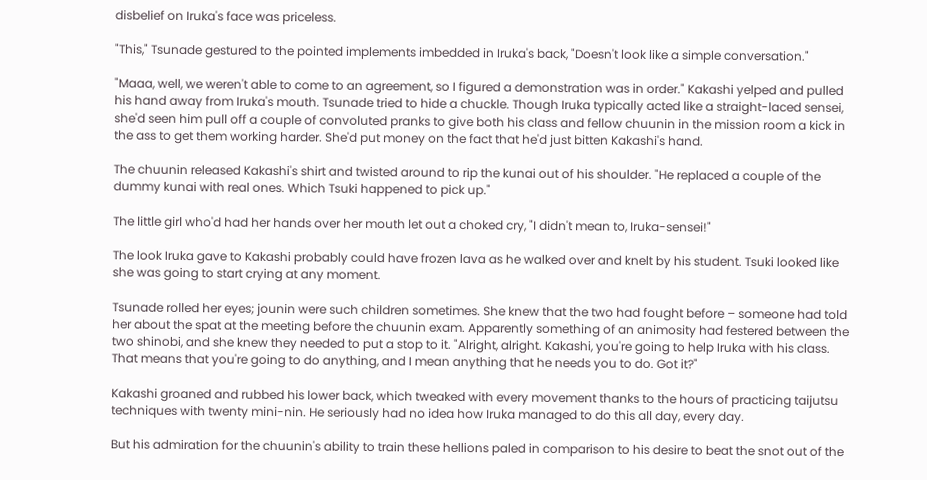disbelief on Iruka's face was priceless.

"This," Tsunade gestured to the pointed implements imbedded in Iruka's back, "Doesn't look like a simple conversation."

"Maaa, well, we weren't able to come to an agreement, so I figured a demonstration was in order." Kakashi yelped and pulled his hand away from Iruka's mouth. Tsunade tried to hide a chuckle. Though Iruka typically acted like a straight-laced sensei, she'd seen him pull off a couple of convoluted pranks to give both his class and fellow chuunin in the mission room a kick in the ass to get them working harder. She'd put money on the fact that he'd just bitten Kakashi's hand.

The chuunin released Kakashi's shirt and twisted around to rip the kunai out of his shoulder. "He replaced a couple of the dummy kunai with real ones. Which Tsuki happened to pick up."

The little girl who'd had her hands over her mouth let out a choked cry, "I didn't mean to, Iruka-sensei!"

The look Iruka gave to Kakashi probably could have frozen lava as he walked over and knelt by his student. Tsuki looked like she was going to start crying at any moment.

Tsunade rolled her eyes; jounin were such children sometimes. She knew that the two had fought before – someone had told her about the spat at the meeting before the chuunin exam. Apparently something of an animosity had festered between the two shinobi, and she knew they needed to put a stop to it. "Alright, alright. Kakashi, you're going to help Iruka with his class. That means that you're going to do anything, and I mean anything that he needs you to do. Got it?"

Kakashi groaned and rubbed his lower back, which tweaked with every movement thanks to the hours of practicing taijutsu techniques with twenty mini-nin. He seriously had no idea how Iruka managed to do this all day, every day.

But his admiration for the chuunin's ability to train these hellions paled in comparison to his desire to beat the snot out of the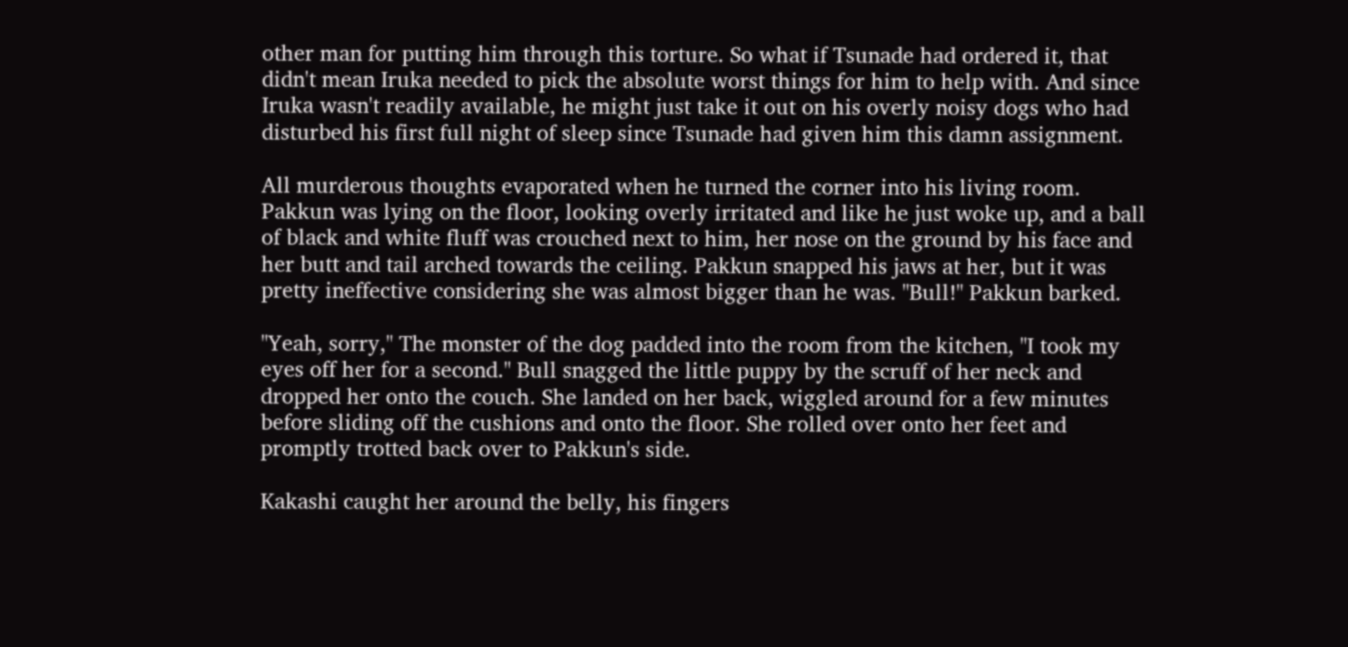other man for putting him through this torture. So what if Tsunade had ordered it, that didn't mean Iruka needed to pick the absolute worst things for him to help with. And since Iruka wasn't readily available, he might just take it out on his overly noisy dogs who had disturbed his first full night of sleep since Tsunade had given him this damn assignment.

All murderous thoughts evaporated when he turned the corner into his living room. Pakkun was lying on the floor, looking overly irritated and like he just woke up, and a ball of black and white fluff was crouched next to him, her nose on the ground by his face and her butt and tail arched towards the ceiling. Pakkun snapped his jaws at her, but it was pretty ineffective considering she was almost bigger than he was. "Bull!" Pakkun barked.

"Yeah, sorry," The monster of the dog padded into the room from the kitchen, "I took my eyes off her for a second." Bull snagged the little puppy by the scruff of her neck and dropped her onto the couch. She landed on her back, wiggled around for a few minutes before sliding off the cushions and onto the floor. She rolled over onto her feet and promptly trotted back over to Pakkun's side.

Kakashi caught her around the belly, his fingers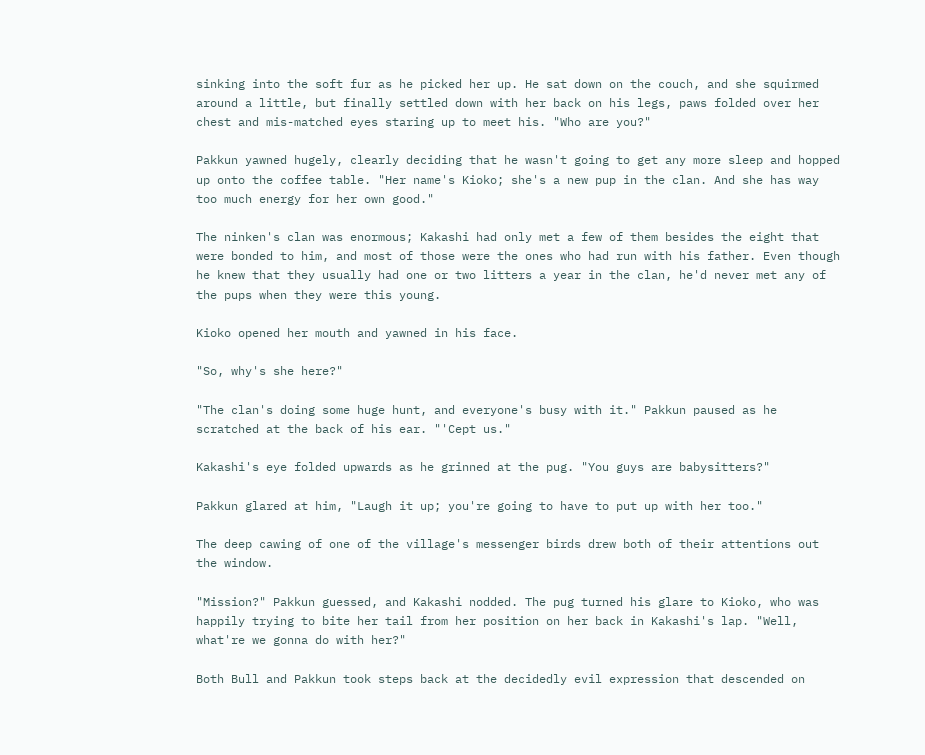sinking into the soft fur as he picked her up. He sat down on the couch, and she squirmed around a little, but finally settled down with her back on his legs, paws folded over her chest and mis-matched eyes staring up to meet his. "Who are you?"

Pakkun yawned hugely, clearly deciding that he wasn't going to get any more sleep and hopped up onto the coffee table. "Her name's Kioko; she's a new pup in the clan. And she has way too much energy for her own good."

The ninken's clan was enormous; Kakashi had only met a few of them besides the eight that were bonded to him, and most of those were the ones who had run with his father. Even though he knew that they usually had one or two litters a year in the clan, he'd never met any of the pups when they were this young.

Kioko opened her mouth and yawned in his face.

"So, why's she here?"

"The clan's doing some huge hunt, and everyone's busy with it." Pakkun paused as he scratched at the back of his ear. "'Cept us."

Kakashi's eye folded upwards as he grinned at the pug. "You guys are babysitters?"

Pakkun glared at him, "Laugh it up; you're going to have to put up with her too."

The deep cawing of one of the village's messenger birds drew both of their attentions out the window.

"Mission?" Pakkun guessed, and Kakashi nodded. The pug turned his glare to Kioko, who was happily trying to bite her tail from her position on her back in Kakashi's lap. "Well, what're we gonna do with her?"

Both Bull and Pakkun took steps back at the decidedly evil expression that descended on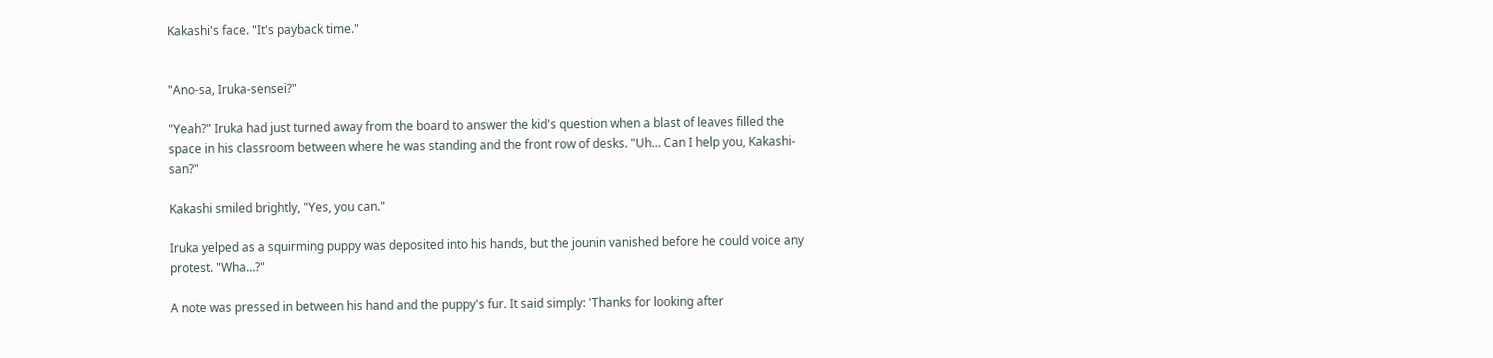Kakashi's face. "It's payback time."


"Ano-sa, Iruka-sensei?"

"Yeah?" Iruka had just turned away from the board to answer the kid's question when a blast of leaves filled the space in his classroom between where he was standing and the front row of desks. "Uh… Can I help you, Kakashi-san?"

Kakashi smiled brightly, "Yes, you can."

Iruka yelped as a squirming puppy was deposited into his hands, but the jounin vanished before he could voice any protest. "Wha…?"

A note was pressed in between his hand and the puppy's fur. It said simply: 'Thanks for looking after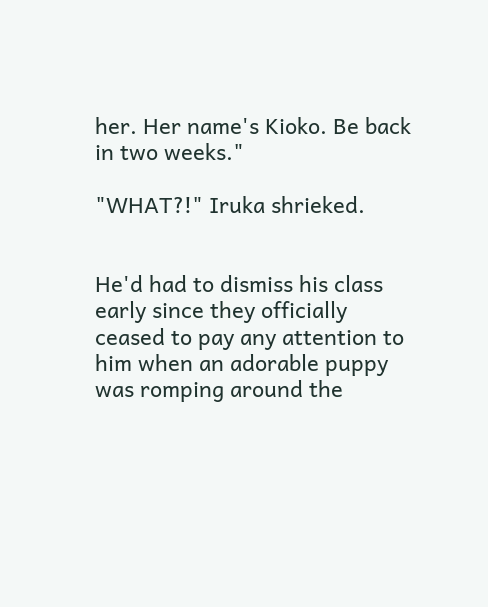her. Her name's Kioko. Be back in two weeks."

"WHAT?!" Iruka shrieked.


He'd had to dismiss his class early since they officially ceased to pay any attention to him when an adorable puppy was romping around the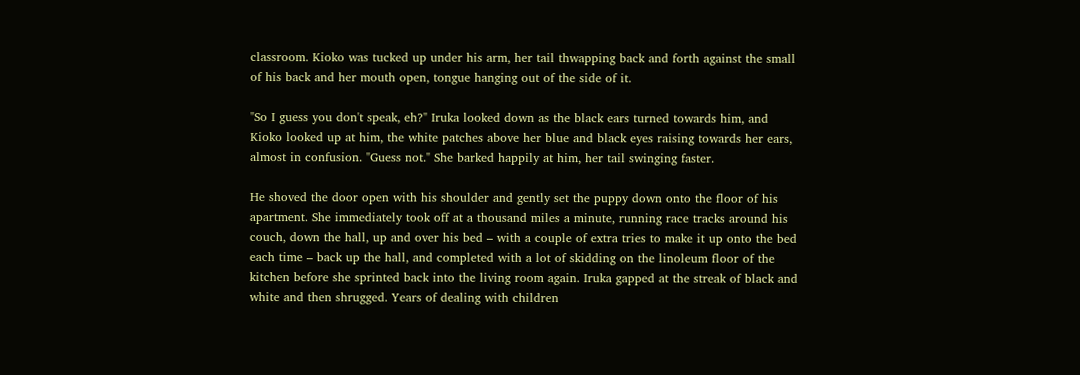classroom. Kioko was tucked up under his arm, her tail thwapping back and forth against the small of his back and her mouth open, tongue hanging out of the side of it.

"So I guess you don't speak, eh?" Iruka looked down as the black ears turned towards him, and Kioko looked up at him, the white patches above her blue and black eyes raising towards her ears, almost in confusion. "Guess not." She barked happily at him, her tail swinging faster.

He shoved the door open with his shoulder and gently set the puppy down onto the floor of his apartment. She immediately took off at a thousand miles a minute, running race tracks around his couch, down the hall, up and over his bed – with a couple of extra tries to make it up onto the bed each time – back up the hall, and completed with a lot of skidding on the linoleum floor of the kitchen before she sprinted back into the living room again. Iruka gapped at the streak of black and white and then shrugged. Years of dealing with children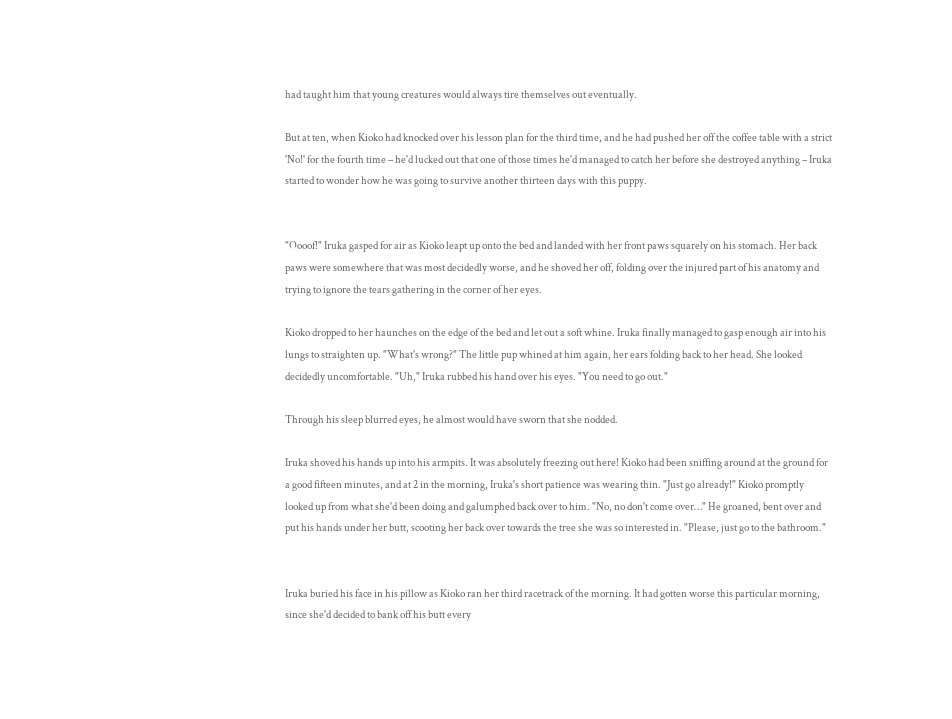had taught him that young creatures would always tire themselves out eventually.

But at ten, when Kioko had knocked over his lesson plan for the third time, and he had pushed her off the coffee table with a strict 'No!' for the fourth time – he'd lucked out that one of those times he'd managed to catch her before she destroyed anything – Iruka started to wonder how he was going to survive another thirteen days with this puppy.


"Oooof!" Iruka gasped for air as Kioko leapt up onto the bed and landed with her front paws squarely on his stomach. Her back paws were somewhere that was most decidedly worse, and he shoved her off, folding over the injured part of his anatomy and trying to ignore the tears gathering in the corner of her eyes.

Kioko dropped to her haunches on the edge of the bed and let out a soft whine. Iruka finally managed to gasp enough air into his lungs to straighten up. "What's wrong?" The little pup whined at him again, her ears folding back to her head. She looked decidedly uncomfortable. "Uh," Iruka rubbed his hand over his eyes. "You need to go out."

Through his sleep blurred eyes, he almost would have sworn that she nodded.

Iruka shoved his hands up into his armpits. It was absolutely freezing out here! Kioko had been sniffing around at the ground for a good fifteen minutes, and at 2 in the morning, Iruka's short patience was wearing thin. "Just go already!" Kioko promptly looked up from what she'd been doing and galumphed back over to him. "No, no don't come over…" He groaned, bent over and put his hands under her butt, scooting her back over towards the tree she was so interested in. "Please, just go to the bathroom."


Iruka buried his face in his pillow as Kioko ran her third racetrack of the morning. It had gotten worse this particular morning, since she'd decided to bank off his butt every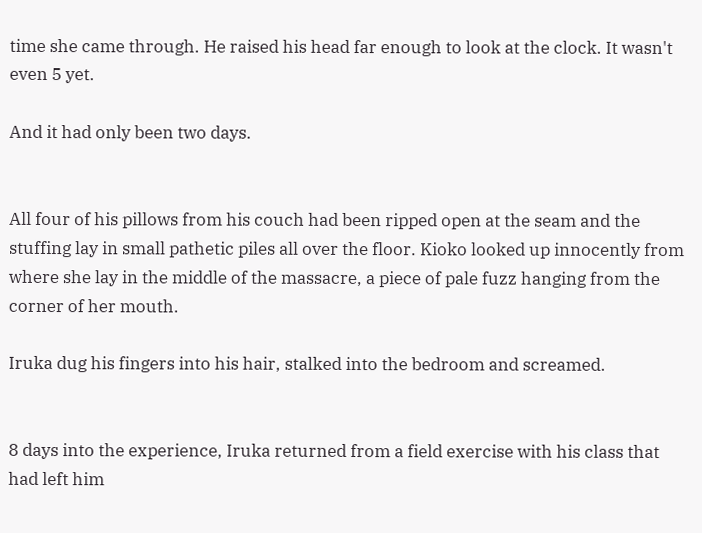time she came through. He raised his head far enough to look at the clock. It wasn't even 5 yet.

And it had only been two days.


All four of his pillows from his couch had been ripped open at the seam and the stuffing lay in small pathetic piles all over the floor. Kioko looked up innocently from where she lay in the middle of the massacre, a piece of pale fuzz hanging from the corner of her mouth.

Iruka dug his fingers into his hair, stalked into the bedroom and screamed.


8 days into the experience, Iruka returned from a field exercise with his class that had left him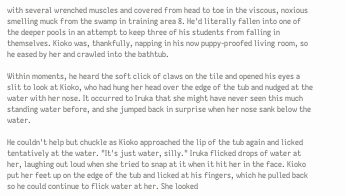with several wrenched muscles and covered from head to toe in the viscous, noxious smelling muck from the swamp in training area 8. He'd literally fallen into one of the deeper pools in an attempt to keep three of his students from falling in themselves. Kioko was, thankfully, napping in his now puppy-proofed living room, so he eased by her and crawled into the bathtub.

Within moments, he heard the soft click of claws on the tile and opened his eyes a slit to look at Kioko, who had hung her head over the edge of the tub and nudged at the water with her nose. It occurred to Iruka that she might have never seen this much standing water before, and she jumped back in surprise when her nose sank below the water.

He couldn't help but chuckle as Kioko approached the lip of the tub again and licked tentatively at the water. "It's just water, silly." Iruka flicked drops of water at her, laughing out loud when she tried to snap at it when it hit her in the face. Kioko put her feet up on the edge of the tub and licked at his fingers, which he pulled back so he could continue to flick water at her. She looked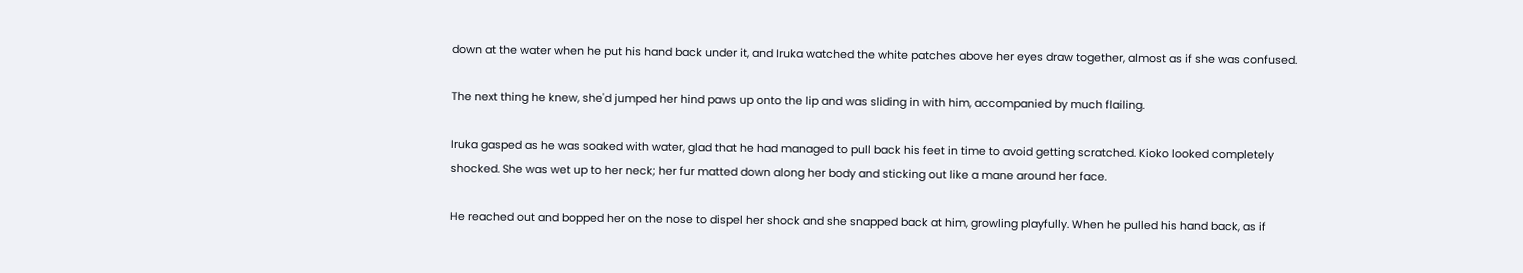down at the water when he put his hand back under it, and Iruka watched the white patches above her eyes draw together, almost as if she was confused.

The next thing he knew, she'd jumped her hind paws up onto the lip and was sliding in with him, accompanied by much flailing.

Iruka gasped as he was soaked with water, glad that he had managed to pull back his feet in time to avoid getting scratched. Kioko looked completely shocked. She was wet up to her neck; her fur matted down along her body and sticking out like a mane around her face.

He reached out and bopped her on the nose to dispel her shock and she snapped back at him, growling playfully. When he pulled his hand back, as if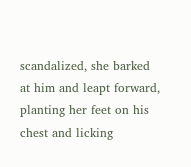scandalized, she barked at him and leapt forward, planting her feet on his chest and licking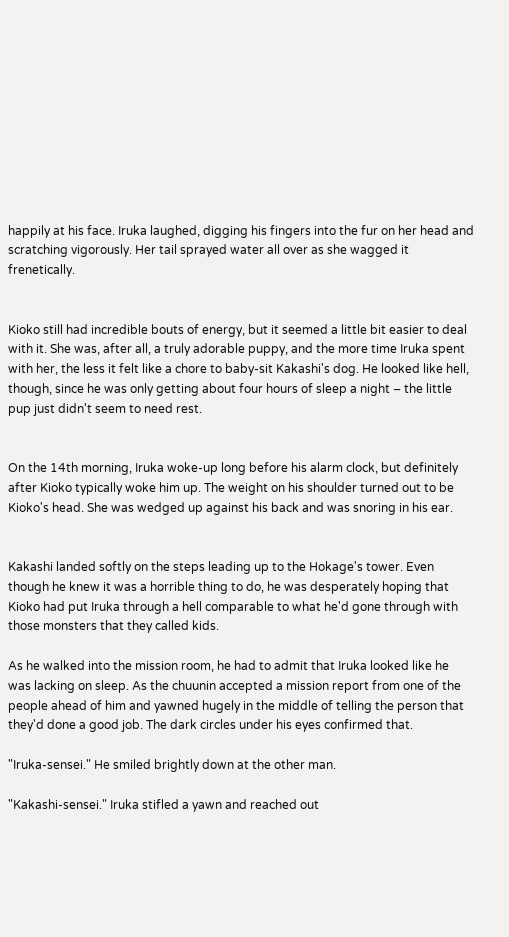happily at his face. Iruka laughed, digging his fingers into the fur on her head and scratching vigorously. Her tail sprayed water all over as she wagged it frenetically.


Kioko still had incredible bouts of energy, but it seemed a little bit easier to deal with it. She was, after all, a truly adorable puppy, and the more time Iruka spent with her, the less it felt like a chore to baby-sit Kakashi's dog. He looked like hell, though, since he was only getting about four hours of sleep a night – the little pup just didn't seem to need rest.


On the 14th morning, Iruka woke-up long before his alarm clock, but definitely after Kioko typically woke him up. The weight on his shoulder turned out to be Kioko's head. She was wedged up against his back and was snoring in his ear.


Kakashi landed softly on the steps leading up to the Hokage's tower. Even though he knew it was a horrible thing to do, he was desperately hoping that Kioko had put Iruka through a hell comparable to what he'd gone through with those monsters that they called kids.

As he walked into the mission room, he had to admit that Iruka looked like he was lacking on sleep. As the chuunin accepted a mission report from one of the people ahead of him and yawned hugely in the middle of telling the person that they'd done a good job. The dark circles under his eyes confirmed that.

"Iruka-sensei." He smiled brightly down at the other man.

"Kakashi-sensei." Iruka stifled a yawn and reached out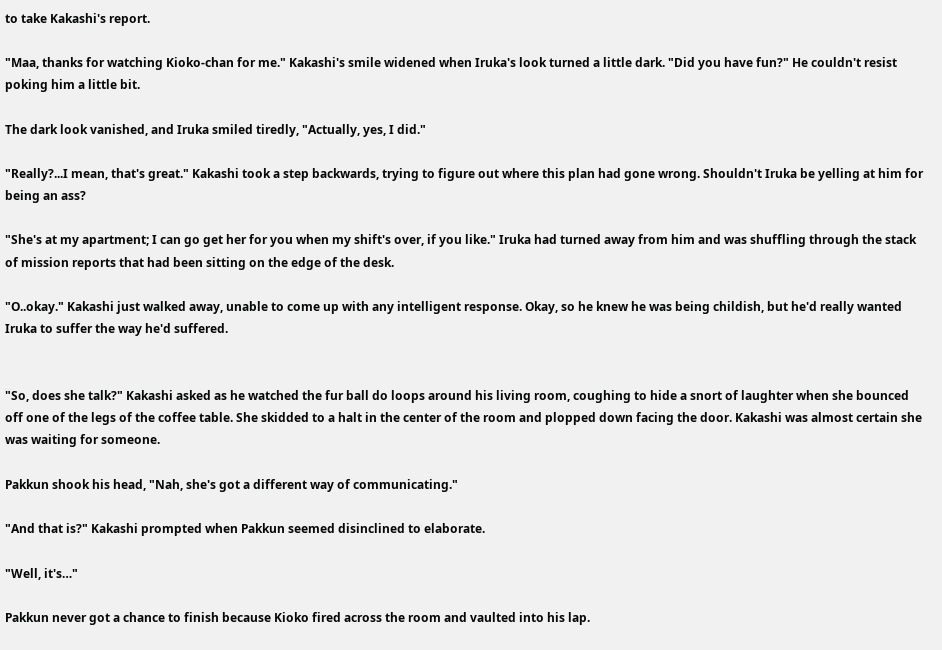to take Kakashi's report.

"Maa, thanks for watching Kioko-chan for me." Kakashi's smile widened when Iruka's look turned a little dark. "Did you have fun?" He couldn't resist poking him a little bit.

The dark look vanished, and Iruka smiled tiredly, "Actually, yes, I did."

"Really?...I mean, that's great." Kakashi took a step backwards, trying to figure out where this plan had gone wrong. Shouldn't Iruka be yelling at him for being an ass?

"She's at my apartment; I can go get her for you when my shift's over, if you like." Iruka had turned away from him and was shuffling through the stack of mission reports that had been sitting on the edge of the desk.

"O..okay." Kakashi just walked away, unable to come up with any intelligent response. Okay, so he knew he was being childish, but he'd really wanted Iruka to suffer the way he'd suffered.


"So, does she talk?" Kakashi asked as he watched the fur ball do loops around his living room, coughing to hide a snort of laughter when she bounced off one of the legs of the coffee table. She skidded to a halt in the center of the room and plopped down facing the door. Kakashi was almost certain she was waiting for someone.

Pakkun shook his head, "Nah, she's got a different way of communicating."

"And that is?" Kakashi prompted when Pakkun seemed disinclined to elaborate.

"Well, it's…"

Pakkun never got a chance to finish because Kioko fired across the room and vaulted into his lap.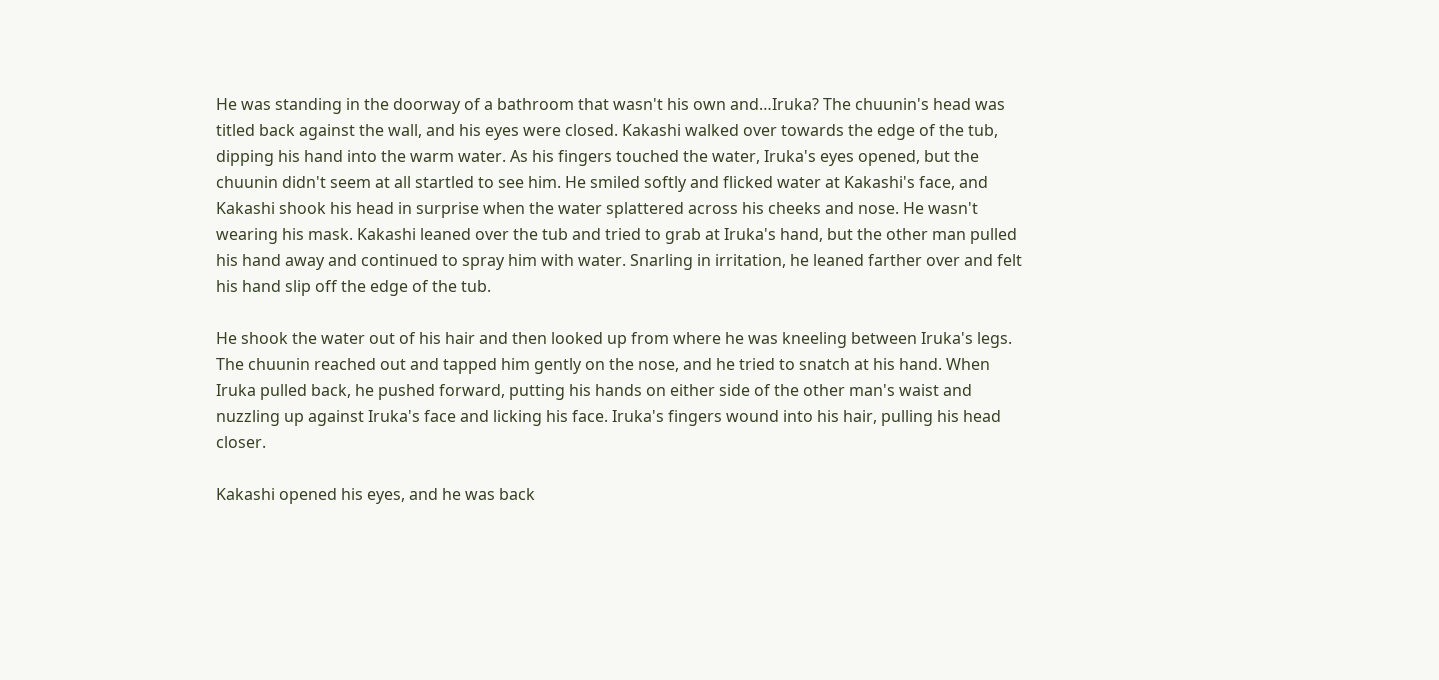He was standing in the doorway of a bathroom that wasn't his own and…Iruka? The chuunin's head was titled back against the wall, and his eyes were closed. Kakashi walked over towards the edge of the tub, dipping his hand into the warm water. As his fingers touched the water, Iruka's eyes opened, but the chuunin didn't seem at all startled to see him. He smiled softly and flicked water at Kakashi's face, and Kakashi shook his head in surprise when the water splattered across his cheeks and nose. He wasn't wearing his mask. Kakashi leaned over the tub and tried to grab at Iruka's hand, but the other man pulled his hand away and continued to spray him with water. Snarling in irritation, he leaned farther over and felt his hand slip off the edge of the tub.

He shook the water out of his hair and then looked up from where he was kneeling between Iruka's legs. The chuunin reached out and tapped him gently on the nose, and he tried to snatch at his hand. When Iruka pulled back, he pushed forward, putting his hands on either side of the other man's waist and nuzzling up against Iruka's face and licking his face. Iruka's fingers wound into his hair, pulling his head closer.

Kakashi opened his eyes, and he was back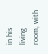in his living room, with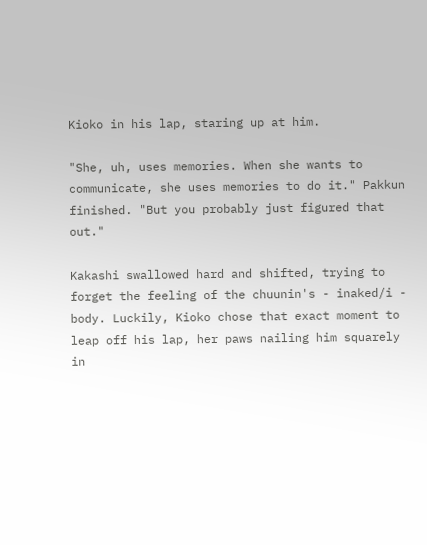Kioko in his lap, staring up at him.

"She, uh, uses memories. When she wants to communicate, she uses memories to do it." Pakkun finished. "But you probably just figured that out."

Kakashi swallowed hard and shifted, trying to forget the feeling of the chuunin's - inaked/i - body. Luckily, Kioko chose that exact moment to leap off his lap, her paws nailing him squarely in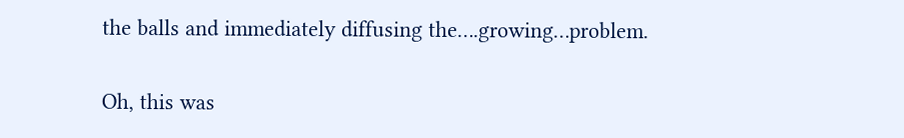the balls and immediately diffusing the….growing…problem.

Oh, this was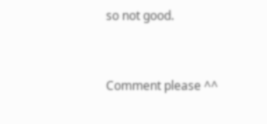so not good.


Comment please ^^